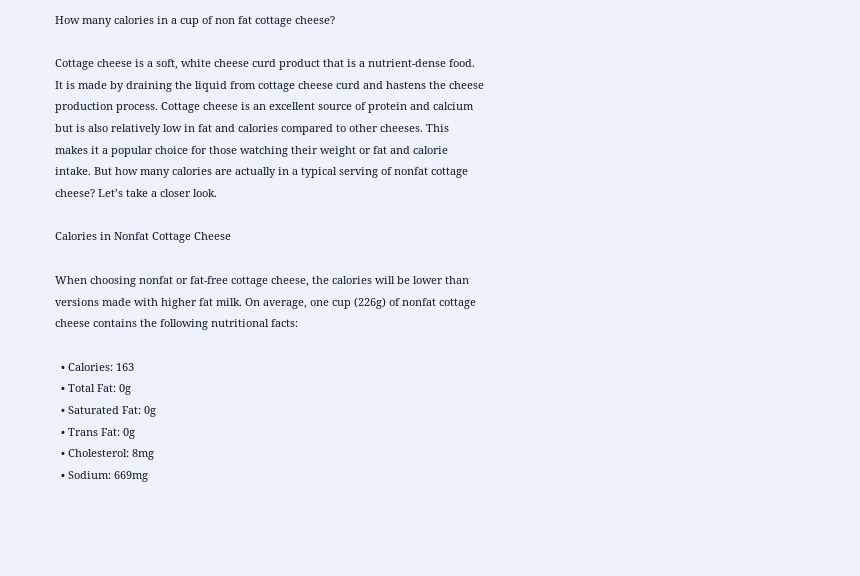How many calories in a cup of non fat cottage cheese?

Cottage cheese is a soft, white cheese curd product that is a nutrient-dense food. It is made by draining the liquid from cottage cheese curd and hastens the cheese production process. Cottage cheese is an excellent source of protein and calcium but is also relatively low in fat and calories compared to other cheeses. This makes it a popular choice for those watching their weight or fat and calorie intake. But how many calories are actually in a typical serving of nonfat cottage cheese? Let’s take a closer look.

Calories in Nonfat Cottage Cheese

When choosing nonfat or fat-free cottage cheese, the calories will be lower than versions made with higher fat milk. On average, one cup (226g) of nonfat cottage cheese contains the following nutritional facts:

  • Calories: 163
  • Total Fat: 0g
  • Saturated Fat: 0g
  • Trans Fat: 0g
  • Cholesterol: 8mg
  • Sodium: 669mg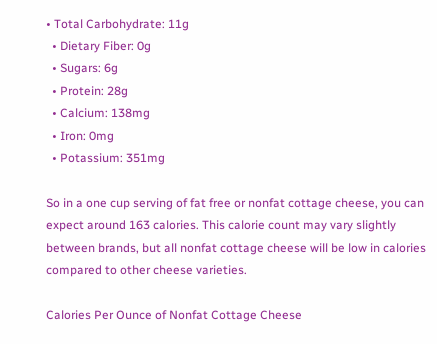• Total Carbohydrate: 11g
  • Dietary Fiber: 0g
  • Sugars: 6g
  • Protein: 28g
  • Calcium: 138mg
  • Iron: 0mg
  • Potassium: 351mg

So in a one cup serving of fat free or nonfat cottage cheese, you can expect around 163 calories. This calorie count may vary slightly between brands, but all nonfat cottage cheese will be low in calories compared to other cheese varieties.

Calories Per Ounce of Nonfat Cottage Cheese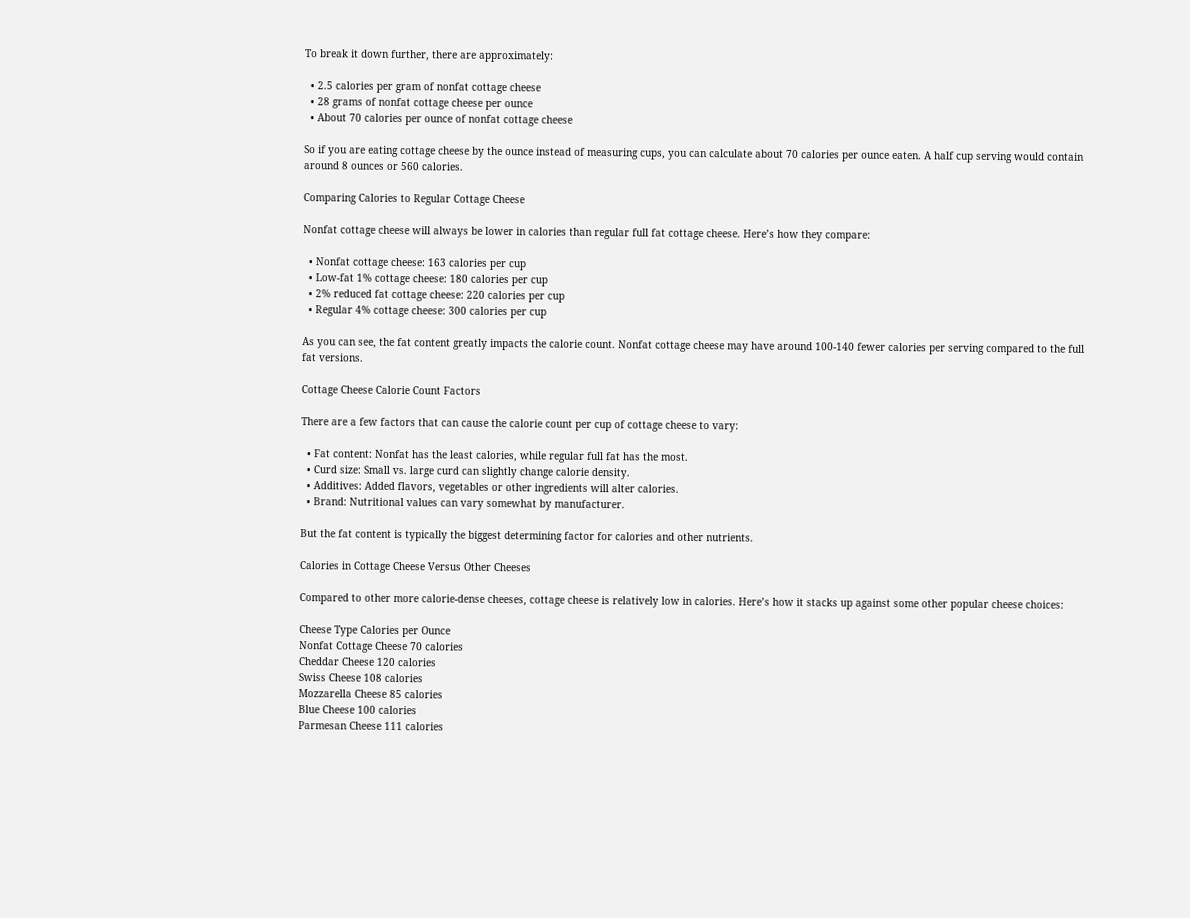To break it down further, there are approximately:

  • 2.5 calories per gram of nonfat cottage cheese
  • 28 grams of nonfat cottage cheese per ounce
  • About 70 calories per ounce of nonfat cottage cheese

So if you are eating cottage cheese by the ounce instead of measuring cups, you can calculate about 70 calories per ounce eaten. A half cup serving would contain around 8 ounces or 560 calories.

Comparing Calories to Regular Cottage Cheese

Nonfat cottage cheese will always be lower in calories than regular full fat cottage cheese. Here’s how they compare:

  • Nonfat cottage cheese: 163 calories per cup
  • Low-fat 1% cottage cheese: 180 calories per cup
  • 2% reduced fat cottage cheese: 220 calories per cup
  • Regular 4% cottage cheese: 300 calories per cup

As you can see, the fat content greatly impacts the calorie count. Nonfat cottage cheese may have around 100-140 fewer calories per serving compared to the full fat versions.

Cottage Cheese Calorie Count Factors

There are a few factors that can cause the calorie count per cup of cottage cheese to vary:

  • Fat content: Nonfat has the least calories, while regular full fat has the most.
  • Curd size: Small vs. large curd can slightly change calorie density.
  • Additives: Added flavors, vegetables or other ingredients will alter calories.
  • Brand: Nutritional values can vary somewhat by manufacturer.

But the fat content is typically the biggest determining factor for calories and other nutrients.

Calories in Cottage Cheese Versus Other Cheeses

Compared to other more calorie-dense cheeses, cottage cheese is relatively low in calories. Here’s how it stacks up against some other popular cheese choices:

Cheese Type Calories per Ounce
Nonfat Cottage Cheese 70 calories
Cheddar Cheese 120 calories
Swiss Cheese 108 calories
Mozzarella Cheese 85 calories
Blue Cheese 100 calories
Parmesan Cheese 111 calories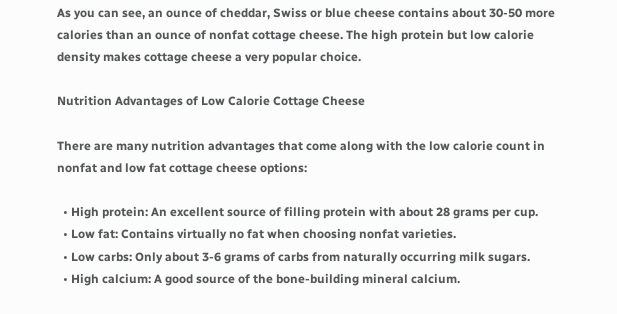As you can see, an ounce of cheddar, Swiss or blue cheese contains about 30-50 more calories than an ounce of nonfat cottage cheese. The high protein but low calorie density makes cottage cheese a very popular choice.

Nutrition Advantages of Low Calorie Cottage Cheese

There are many nutrition advantages that come along with the low calorie count in nonfat and low fat cottage cheese options:

  • High protein: An excellent source of filling protein with about 28 grams per cup.
  • Low fat: Contains virtually no fat when choosing nonfat varieties.
  • Low carbs: Only about 3-6 grams of carbs from naturally occurring milk sugars.
  • High calcium: A good source of the bone-building mineral calcium.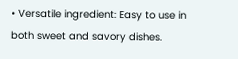• Versatile ingredient: Easy to use in both sweet and savory dishes.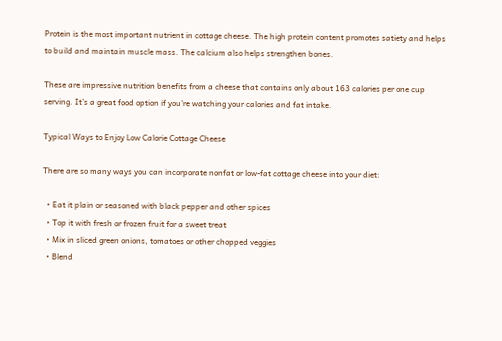Protein is the most important nutrient in cottage cheese. The high protein content promotes satiety and helps to build and maintain muscle mass. The calcium also helps strengthen bones.

These are impressive nutrition benefits from a cheese that contains only about 163 calories per one cup serving. It’s a great food option if you’re watching your calories and fat intake.

Typical Ways to Enjoy Low Calorie Cottage Cheese

There are so many ways you can incorporate nonfat or low-fat cottage cheese into your diet:

  • Eat it plain or seasoned with black pepper and other spices
  • Top it with fresh or frozen fruit for a sweet treat
  • Mix in sliced green onions, tomatoes or other chopped veggies
  • Blend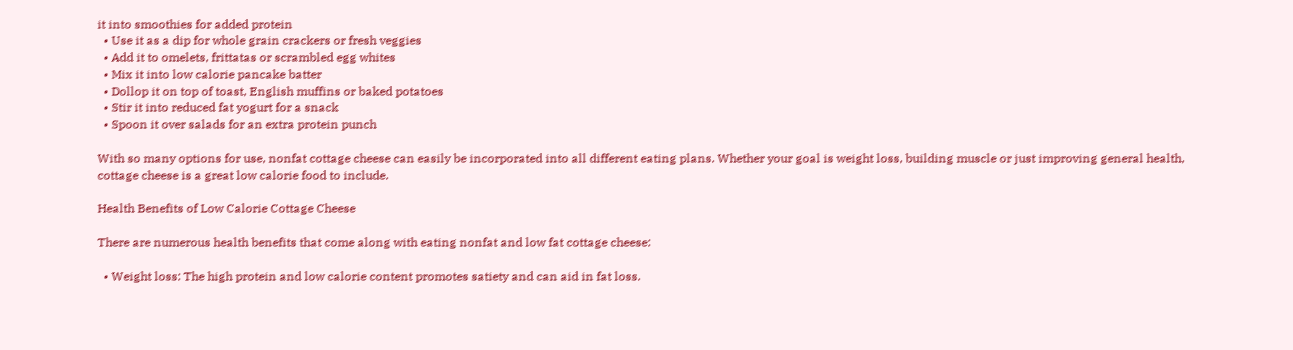it into smoothies for added protein
  • Use it as a dip for whole grain crackers or fresh veggies
  • Add it to omelets, frittatas or scrambled egg whites
  • Mix it into low calorie pancake batter
  • Dollop it on top of toast, English muffins or baked potatoes
  • Stir it into reduced fat yogurt for a snack
  • Spoon it over salads for an extra protein punch

With so many options for use, nonfat cottage cheese can easily be incorporated into all different eating plans. Whether your goal is weight loss, building muscle or just improving general health, cottage cheese is a great low calorie food to include.

Health Benefits of Low Calorie Cottage Cheese

There are numerous health benefits that come along with eating nonfat and low fat cottage cheese:

  • Weight loss: The high protein and low calorie content promotes satiety and can aid in fat loss.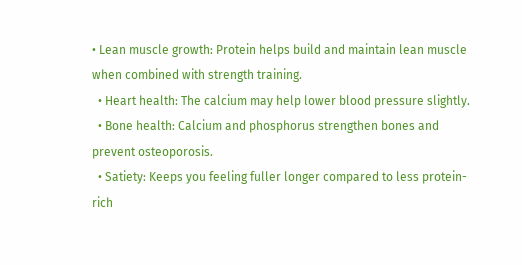• Lean muscle growth: Protein helps build and maintain lean muscle when combined with strength training.
  • Heart health: The calcium may help lower blood pressure slightly.
  • Bone health: Calcium and phosphorus strengthen bones and prevent osteoporosis.
  • Satiety: Keeps you feeling fuller longer compared to less protein-rich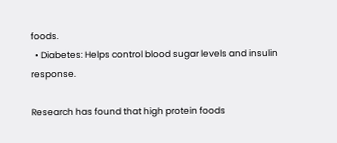foods.
  • Diabetes: Helps control blood sugar levels and insulin response.

Research has found that high protein foods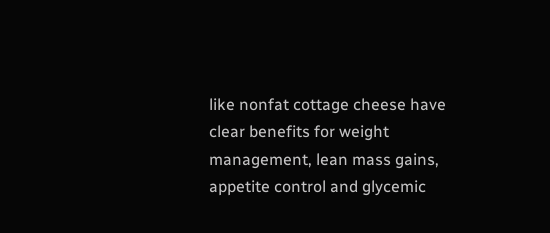like nonfat cottage cheese have clear benefits for weight management, lean mass gains, appetite control and glycemic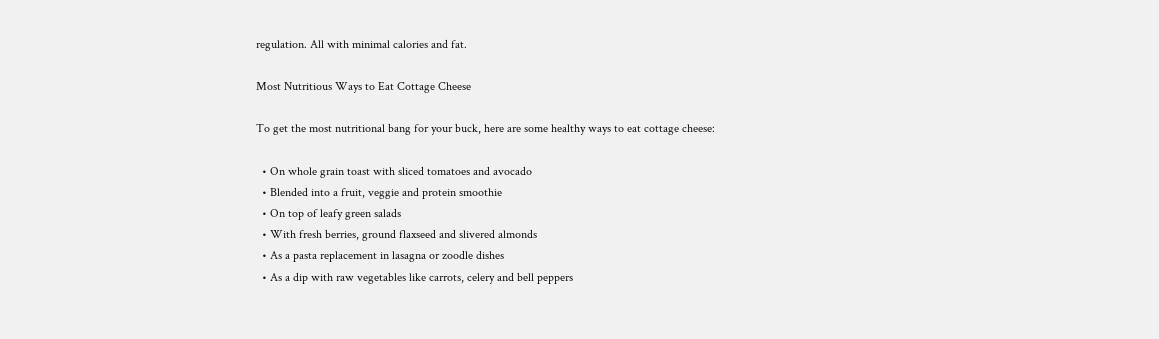regulation. All with minimal calories and fat.

Most Nutritious Ways to Eat Cottage Cheese

To get the most nutritional bang for your buck, here are some healthy ways to eat cottage cheese:

  • On whole grain toast with sliced tomatoes and avocado
  • Blended into a fruit, veggie and protein smoothie
  • On top of leafy green salads
  • With fresh berries, ground flaxseed and slivered almonds
  • As a pasta replacement in lasagna or zoodle dishes
  • As a dip with raw vegetables like carrots, celery and bell peppers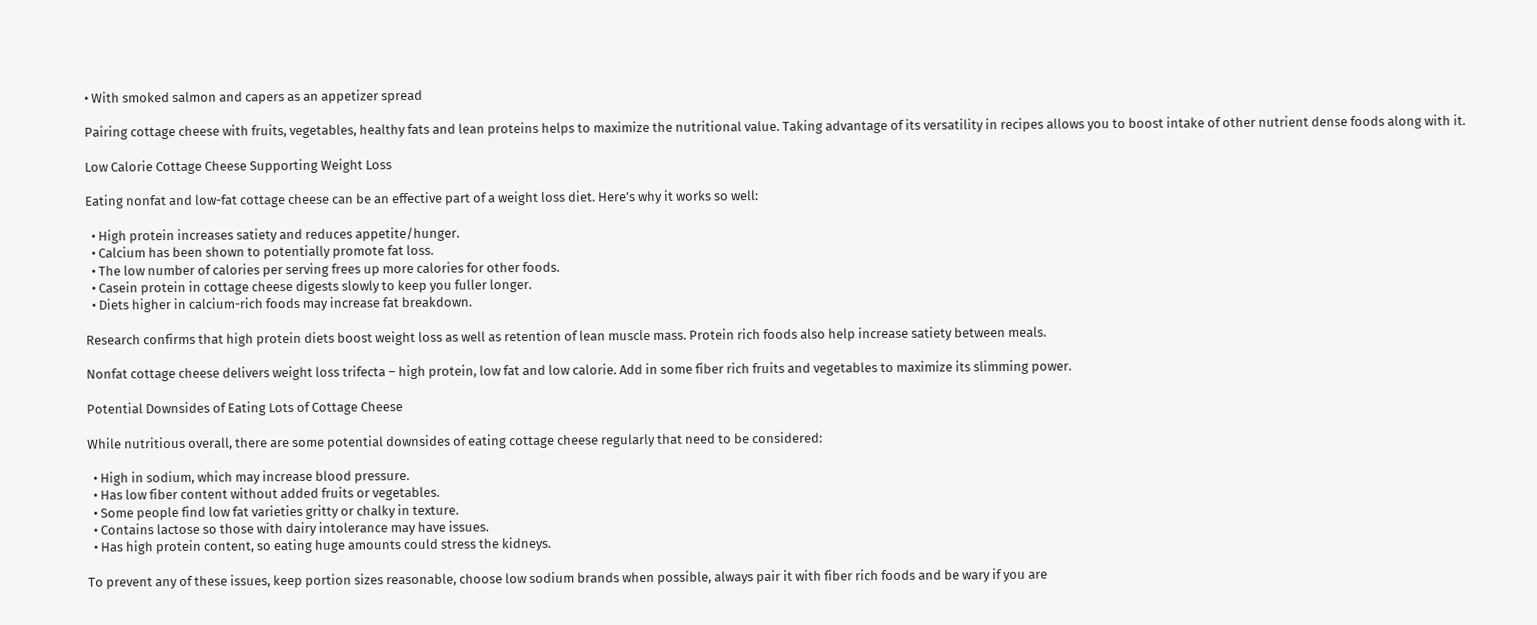• With smoked salmon and capers as an appetizer spread

Pairing cottage cheese with fruits, vegetables, healthy fats and lean proteins helps to maximize the nutritional value. Taking advantage of its versatility in recipes allows you to boost intake of other nutrient dense foods along with it.

Low Calorie Cottage Cheese Supporting Weight Loss

Eating nonfat and low-fat cottage cheese can be an effective part of a weight loss diet. Here’s why it works so well:

  • High protein increases satiety and reduces appetite/hunger.
  • Calcium has been shown to potentially promote fat loss.
  • The low number of calories per serving frees up more calories for other foods.
  • Casein protein in cottage cheese digests slowly to keep you fuller longer.
  • Diets higher in calcium-rich foods may increase fat breakdown.

Research confirms that high protein diets boost weight loss as well as retention of lean muscle mass. Protein rich foods also help increase satiety between meals.

Nonfat cottage cheese delivers weight loss trifecta – high protein, low fat and low calorie. Add in some fiber rich fruits and vegetables to maximize its slimming power.

Potential Downsides of Eating Lots of Cottage Cheese

While nutritious overall, there are some potential downsides of eating cottage cheese regularly that need to be considered:

  • High in sodium, which may increase blood pressure.
  • Has low fiber content without added fruits or vegetables.
  • Some people find low fat varieties gritty or chalky in texture.
  • Contains lactose so those with dairy intolerance may have issues.
  • Has high protein content, so eating huge amounts could stress the kidneys.

To prevent any of these issues, keep portion sizes reasonable, choose low sodium brands when possible, always pair it with fiber rich foods and be wary if you are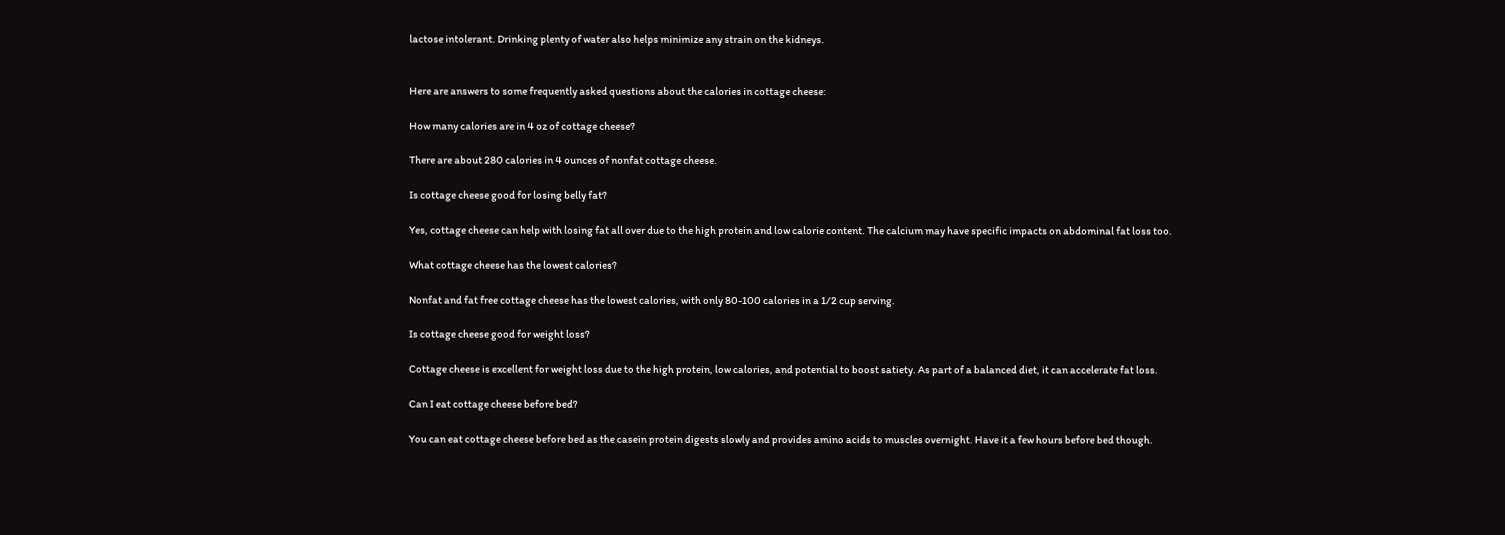lactose intolerant. Drinking plenty of water also helps minimize any strain on the kidneys.


Here are answers to some frequently asked questions about the calories in cottage cheese:

How many calories are in 4 oz of cottage cheese?

There are about 280 calories in 4 ounces of nonfat cottage cheese.

Is cottage cheese good for losing belly fat?

Yes, cottage cheese can help with losing fat all over due to the high protein and low calorie content. The calcium may have specific impacts on abdominal fat loss too.

What cottage cheese has the lowest calories?

Nonfat and fat free cottage cheese has the lowest calories, with only 80-100 calories in a 1/2 cup serving.

Is cottage cheese good for weight loss?

Cottage cheese is excellent for weight loss due to the high protein, low calories, and potential to boost satiety. As part of a balanced diet, it can accelerate fat loss.

Can I eat cottage cheese before bed?

You can eat cottage cheese before bed as the casein protein digests slowly and provides amino acids to muscles overnight. Have it a few hours before bed though.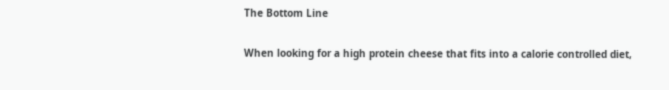The Bottom Line

When looking for a high protein cheese that fits into a calorie controlled diet,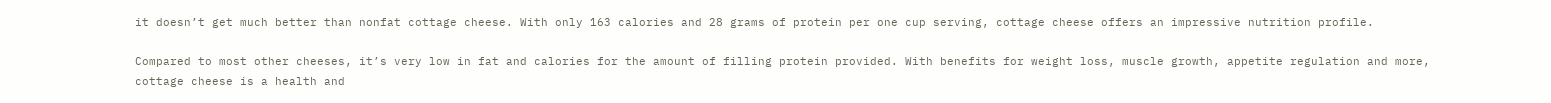it doesn’t get much better than nonfat cottage cheese. With only 163 calories and 28 grams of protein per one cup serving, cottage cheese offers an impressive nutrition profile.

Compared to most other cheeses, it’s very low in fat and calories for the amount of filling protein provided. With benefits for weight loss, muscle growth, appetite regulation and more, cottage cheese is a health and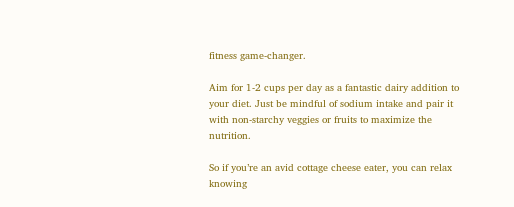fitness game-changer.

Aim for 1-2 cups per day as a fantastic dairy addition to your diet. Just be mindful of sodium intake and pair it with non-starchy veggies or fruits to maximize the nutrition.

So if you’re an avid cottage cheese eater, you can relax knowing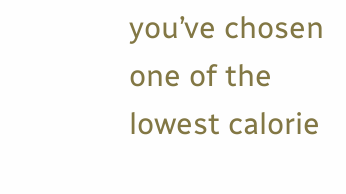you’ve chosen one of the lowest calorie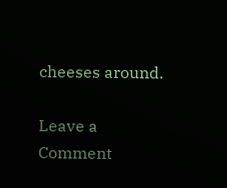cheeses around.

Leave a Comment